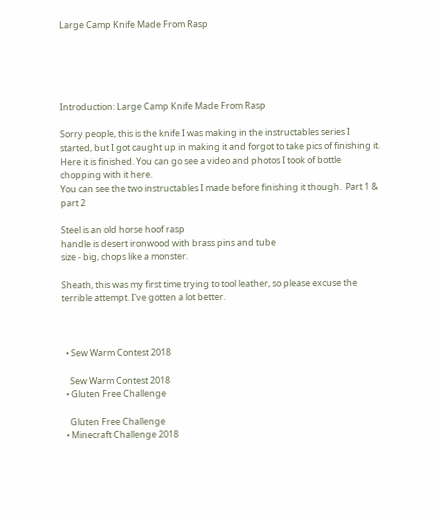Large Camp Knife Made From Rasp





Introduction: Large Camp Knife Made From Rasp

Sorry people, this is the knife I was making in the instructables series I started, but I got caught up in making it and forgot to take pics of finishing it. Here it is finished. You can go see a video and photos I took of bottle chopping with it here.
You can see the two instructables I made before finishing it though.  Part 1 & part 2

Steel is an old horse hoof rasp
handle is desert ironwood with brass pins and tube
size - big, chops like a monster.

Sheath, this was my first time trying to tool leather, so please excuse the terrible attempt. I've gotten a lot better.



  • Sew Warm Contest 2018

    Sew Warm Contest 2018
  • Gluten Free Challenge

    Gluten Free Challenge
  • Minecraft Challenge 2018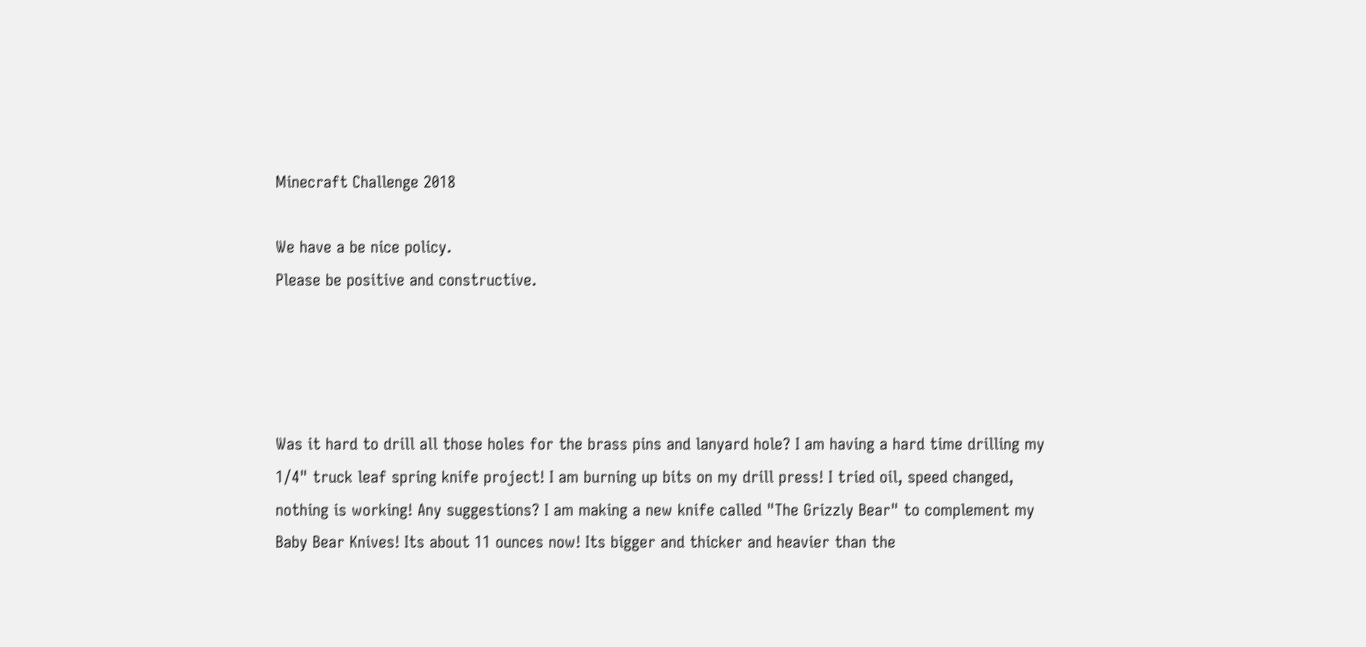Minecraft Challenge 2018

We have a be nice policy.
Please be positive and constructive.




Was it hard to drill all those holes for the brass pins and lanyard hole? I am having a hard time drilling my 1/4" truck leaf spring knife project! I am burning up bits on my drill press! I tried oil, speed changed, nothing is working! Any suggestions? I am making a new knife called "The Grizzly Bear" to complement my Baby Bear Knives! Its about 11 ounces now! Its bigger and thicker and heavier than the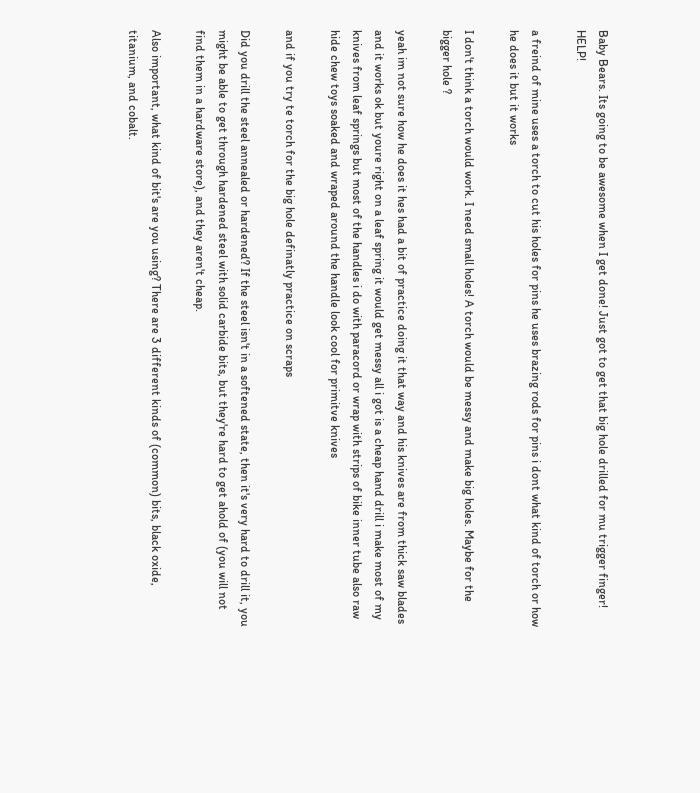Baby Bears. Its going to be awesome when I get done! Just got to get that big hole drilled for mu trigger finger! HELP!

a freind of mine uses a torch to cut his holes for pins he uses brazing rods for pins i dont what kind of torch or how he does it but it works

I don't think a torch would work. I need small holes! A torch would be messy and make big holes. Maybe for the bigger hole ?

yeah im not sure how he does it hes had a bit of practice doing it that way and his knives are from thick saw blades and it works ok but youre right on a leaf spring it would get messy all i got is a cheap hand drill i make most of my knives from leaf springs but most of the handles i do with paracord or wrap with strips of bike inner tube also raw hide chew toys soaked and wraped around the handle look cool for primitve knives

and if you try te torch for the big hole definatly practice on scraps

Did you drill the steel annealed or hardened? If the steel isn't in a softened state, then it's very hard to drill it, you might be able to get through hardened steel with solid carbide bits, but they're hard to get ahold of (you will not find them in a hardware store), and they aren't cheap.

Also important, what kind of bit's are you using? There are 3 different kinds of (common) bits, black oxide, titanium, and cobalt.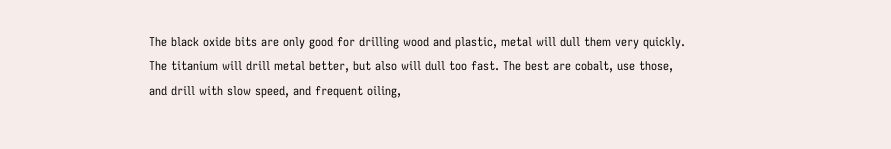The black oxide bits are only good for drilling wood and plastic, metal will dull them very quickly. The titanium will drill metal better, but also will dull too fast. The best are cobalt, use those, and drill with slow speed, and frequent oiling,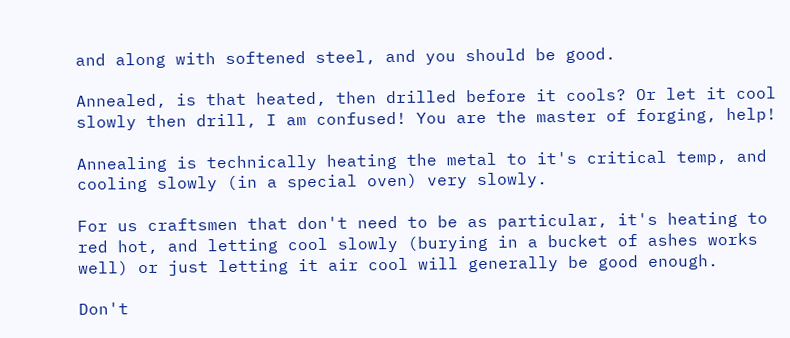and along with softened steel, and you should be good.

Annealed, is that heated, then drilled before it cools? Or let it cool slowly then drill, I am confused! You are the master of forging, help!

Annealing is technically heating the metal to it's critical temp, and cooling slowly (in a special oven) very slowly.

For us craftsmen that don't need to be as particular, it's heating to red hot, and letting cool slowly (burying in a bucket of ashes works well) or just letting it air cool will generally be good enough.

Don't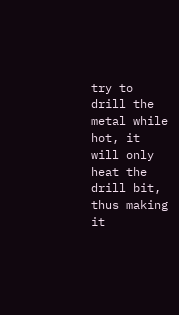try to drill the metal while hot, it will only heat the drill bit, thus making it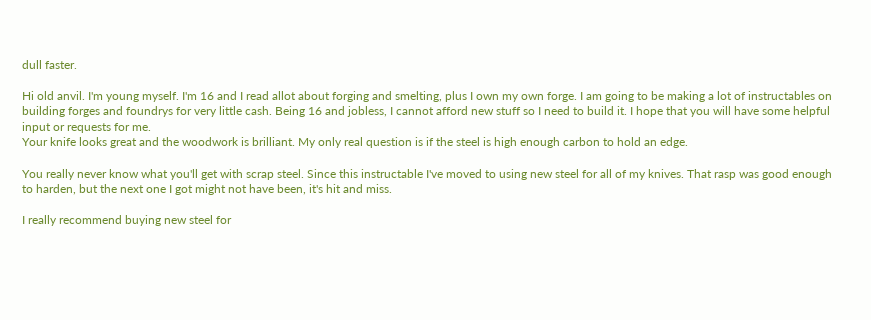dull faster.

Hi old anvil. I'm young myself. I'm 16 and I read allot about forging and smelting, plus I own my own forge. I am going to be making a lot of instructables on building forges and foundrys for very little cash. Being 16 and jobless, I cannot afford new stuff so I need to build it. I hope that you will have some helpful input or requests for me.
Your knife looks great and the woodwork is brilliant. My only real question is if the steel is high enough carbon to hold an edge.

You really never know what you'll get with scrap steel. Since this instructable I've moved to using new steel for all of my knives. That rasp was good enough to harden, but the next one I got might not have been, it's hit and miss.

I really recommend buying new steel for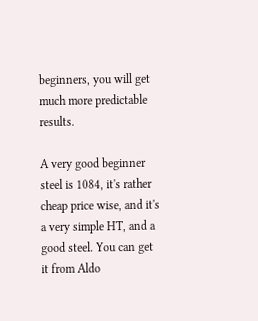beginners, you will get much more predictable results.

A very good beginner steel is 1084, it's rather cheap price wise, and it's a very simple HT, and a good steel. You can get it from Aldo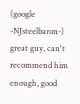(google -NJsteelbaron-) great guy, can't recommend him enough, good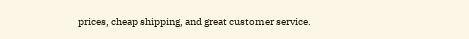prices, cheap shipping, and great customer service.